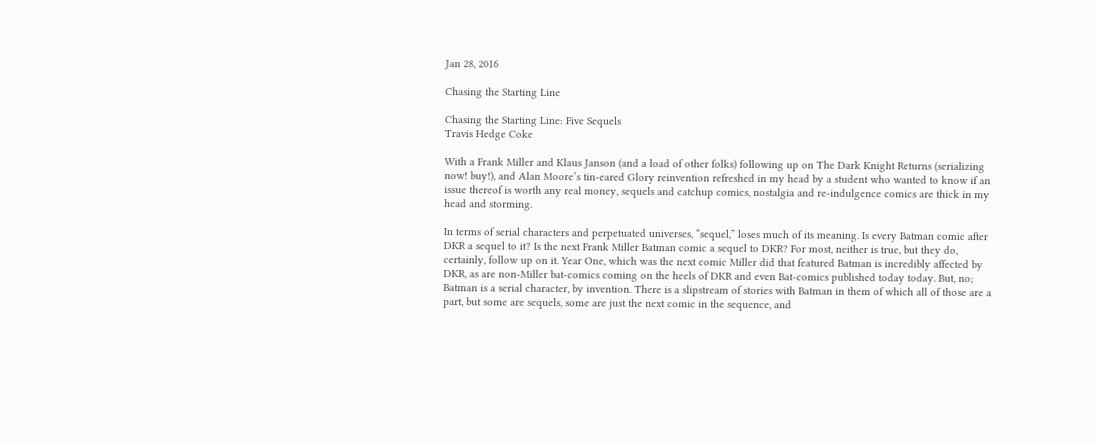Jan 28, 2016

Chasing the Starting Line

Chasing the Starting Line: Five Sequels
Travis Hedge Coke

With a Frank Miller and Klaus Janson (and a load of other folks) following up on The Dark Knight Returns (serializing now! buy!), and Alan Moore’s tin-eared Glory reinvention refreshed in my head by a student who wanted to know if an issue thereof is worth any real money, sequels and catchup comics, nostalgia and re-indulgence comics are thick in my head and storming.

In terms of serial characters and perpetuated universes, “sequel,” loses much of its meaning. Is every Batman comic after DKR a sequel to it? Is the next Frank Miller Batman comic a sequel to DKR? For most, neither is true, but they do, certainly, follow up on it. Year One, which was the next comic Miller did that featured Batman is incredibly affected by DKR, as are non-Miller bat-comics coming on the heels of DKR and even Bat-comics published today today. But, no; Batman is a serial character, by invention. There is a slipstream of stories with Batman in them of which all of those are a part, but some are sequels, some are just the next comic in the sequence, and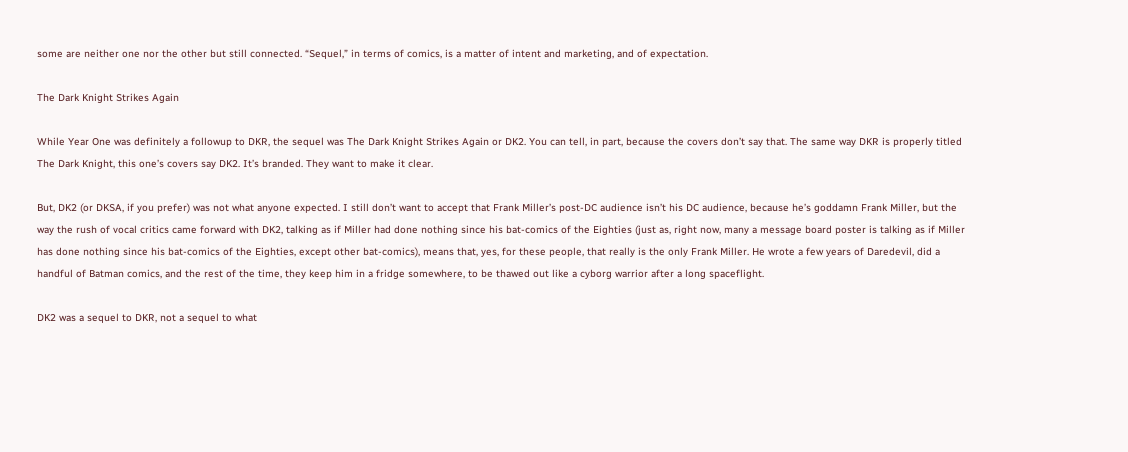some are neither one nor the other but still connected. “Sequel,” in terms of comics, is a matter of intent and marketing, and of expectation.

The Dark Knight Strikes Again

While Year One was definitely a followup to DKR, the sequel was The Dark Knight Strikes Again or DK2. You can tell, in part, because the covers don’t say that. The same way DKR is properly titled The Dark Knight, this one’s covers say DK2. It’s branded. They want to make it clear.

But, DK2 (or DKSA, if you prefer) was not what anyone expected. I still don’t want to accept that Frank Miller’s post-DC audience isn’t his DC audience, because he’s goddamn Frank Miller, but the way the rush of vocal critics came forward with DK2, talking as if Miller had done nothing since his bat-comics of the Eighties (just as, right now, many a message board poster is talking as if Miller has done nothing since his bat-comics of the Eighties, except other bat-comics), means that, yes, for these people, that really is the only Frank Miller. He wrote a few years of Daredevil, did a handful of Batman comics, and the rest of the time, they keep him in a fridge somewhere, to be thawed out like a cyborg warrior after a long spaceflight.

DK2 was a sequel to DKR, not a sequel to what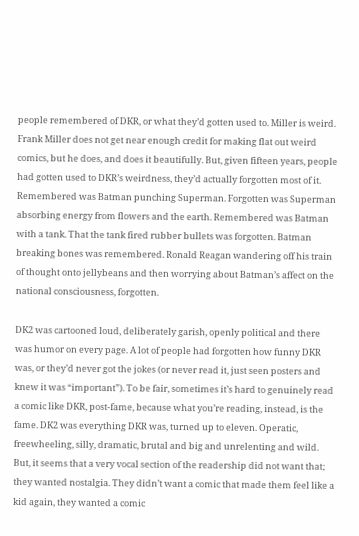people remembered of DKR, or what they’d gotten used to. Miller is weird. Frank Miller does not get near enough credit for making flat out weird comics, but he does, and does it beautifully. But, given fifteen years, people had gotten used to DKR’s weirdness, they’d actually forgotten most of it. Remembered was Batman punching Superman. Forgotten was Superman absorbing energy from flowers and the earth. Remembered was Batman with a tank. That the tank fired rubber bullets was forgotten. Batman breaking bones was remembered. Ronald Reagan wandering off his train of thought onto jellybeans and then worrying about Batman’s affect on the national consciousness, forgotten.

DK2 was cartooned loud, deliberately garish, openly political and there was humor on every page. A lot of people had forgotten how funny DKR was, or they’d never got the jokes (or never read it, just seen posters and knew it was “important”). To be fair, sometimes it’s hard to genuinely read a comic like DKR, post-fame, because what you’re reading, instead, is the fame. DK2 was everything DKR was, turned up to eleven. Operatic, freewheeling, silly, dramatic, brutal and big and unrelenting and wild. But, it seems that a very vocal section of the readership did not want that; they wanted nostalgia. They didn’t want a comic that made them feel like a kid again, they wanted a comic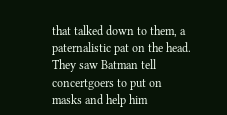that talked down to them, a paternalistic pat on the head. They saw Batman tell concertgoers to put on masks and help him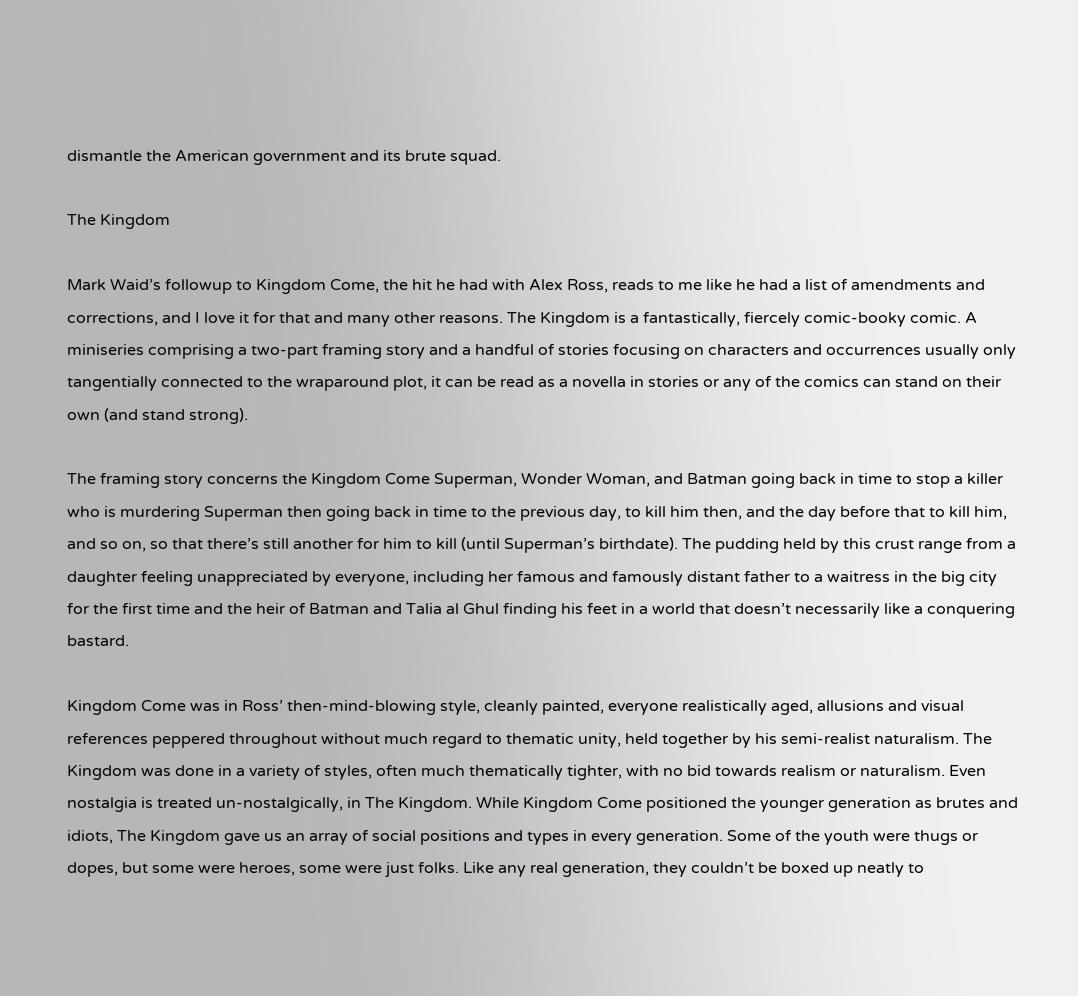dismantle the American government and its brute squad.

The Kingdom

Mark Waid’s followup to Kingdom Come, the hit he had with Alex Ross, reads to me like he had a list of amendments and corrections, and I love it for that and many other reasons. The Kingdom is a fantastically, fiercely comic-booky comic. A miniseries comprising a two-part framing story and a handful of stories focusing on characters and occurrences usually only tangentially connected to the wraparound plot, it can be read as a novella in stories or any of the comics can stand on their own (and stand strong).

The framing story concerns the Kingdom Come Superman, Wonder Woman, and Batman going back in time to stop a killer who is murdering Superman then going back in time to the previous day, to kill him then, and the day before that to kill him, and so on, so that there’s still another for him to kill (until Superman’s birthdate). The pudding held by this crust range from a daughter feeling unappreciated by everyone, including her famous and famously distant father to a waitress in the big city for the first time and the heir of Batman and Talia al Ghul finding his feet in a world that doesn’t necessarily like a conquering bastard.

Kingdom Come was in Ross’ then-mind-blowing style, cleanly painted, everyone realistically aged, allusions and visual references peppered throughout without much regard to thematic unity, held together by his semi-realist naturalism. The Kingdom was done in a variety of styles, often much thematically tighter, with no bid towards realism or naturalism. Even nostalgia is treated un-nostalgically, in The Kingdom. While Kingdom Come positioned the younger generation as brutes and idiots, The Kingdom gave us an array of social positions and types in every generation. Some of the youth were thugs or dopes, but some were heroes, some were just folks. Like any real generation, they couldn’t be boxed up neatly to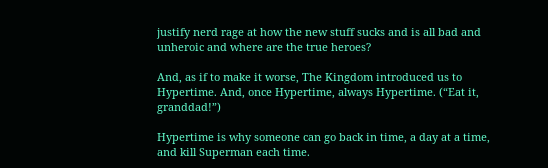justify nerd rage at how the new stuff sucks and is all bad and unheroic and where are the true heroes?

And, as if to make it worse, The Kingdom introduced us to Hypertime. And, once Hypertime, always Hypertime. (“Eat it, granddad!”)

Hypertime is why someone can go back in time, a day at a time, and kill Superman each time.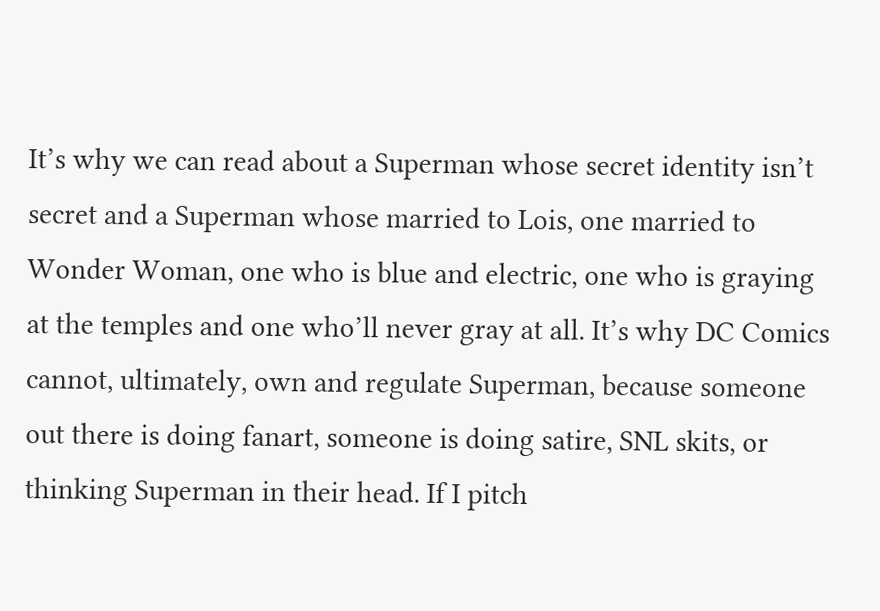It’s why we can read about a Superman whose secret identity isn’t secret and a Superman whose married to Lois, one married to Wonder Woman, one who is blue and electric, one who is graying at the temples and one who’ll never gray at all. It’s why DC Comics cannot, ultimately, own and regulate Superman, because someone out there is doing fanart, someone is doing satire, SNL skits, or thinking Superman in their head. If I pitch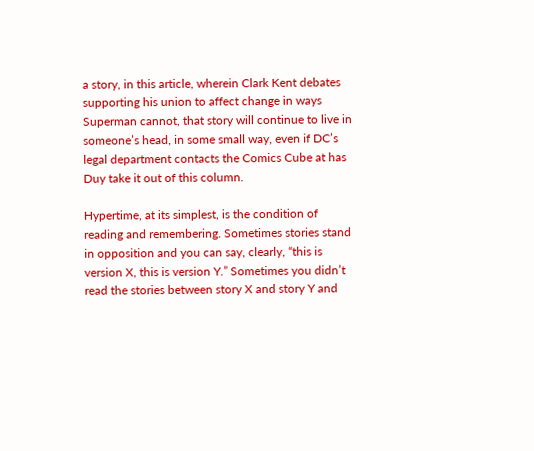a story, in this article, wherein Clark Kent debates supporting his union to affect change in ways Superman cannot, that story will continue to live in someone’s head, in some small way, even if DC’s legal department contacts the Comics Cube at has Duy take it out of this column.

Hypertime, at its simplest, is the condition of reading and remembering. Sometimes stories stand in opposition and you can say, clearly, “this is version X, this is version Y.” Sometimes you didn’t read the stories between story X and story Y and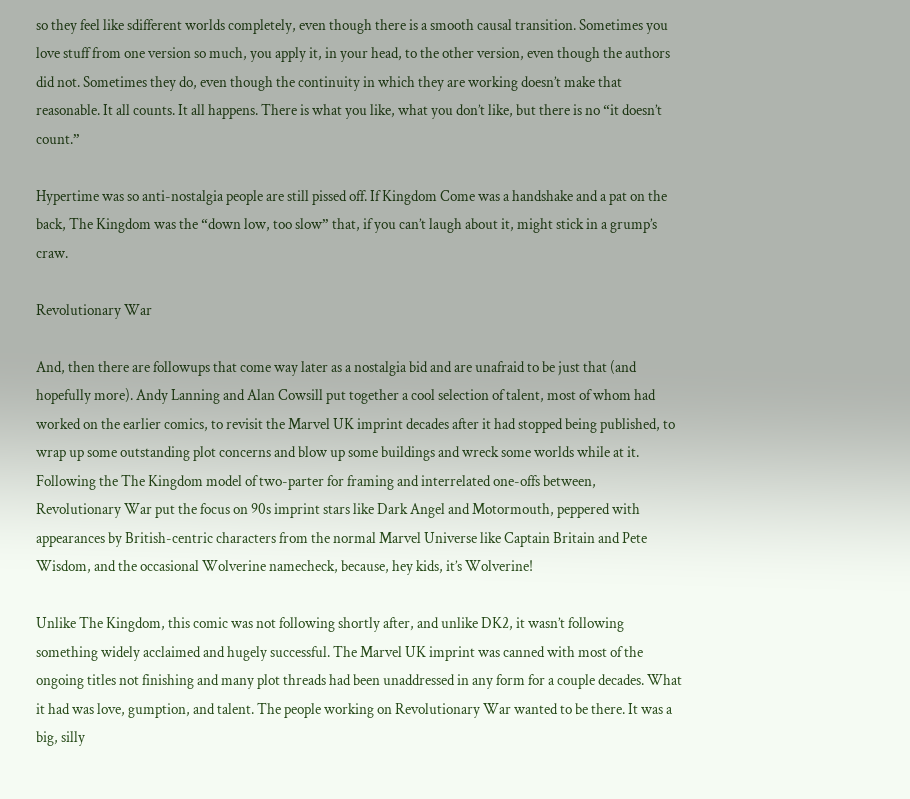so they feel like sdifferent worlds completely, even though there is a smooth causal transition. Sometimes you love stuff from one version so much, you apply it, in your head, to the other version, even though the authors did not. Sometimes they do, even though the continuity in which they are working doesn’t make that reasonable. It all counts. It all happens. There is what you like, what you don’t like, but there is no “it doesn’t count.”

Hypertime was so anti-nostalgia people are still pissed off. If Kingdom Come was a handshake and a pat on the back, The Kingdom was the “down low, too slow” that, if you can’t laugh about it, might stick in a grump’s craw.

Revolutionary War

And, then there are followups that come way later as a nostalgia bid and are unafraid to be just that (and hopefully more). Andy Lanning and Alan Cowsill put together a cool selection of talent, most of whom had worked on the earlier comics, to revisit the Marvel UK imprint decades after it had stopped being published, to wrap up some outstanding plot concerns and blow up some buildings and wreck some worlds while at it. Following the The Kingdom model of two-parter for framing and interrelated one-offs between, Revolutionary War put the focus on 90s imprint stars like Dark Angel and Motormouth, peppered with appearances by British-centric characters from the normal Marvel Universe like Captain Britain and Pete Wisdom, and the occasional Wolverine namecheck, because, hey kids, it’s Wolverine!

Unlike The Kingdom, this comic was not following shortly after, and unlike DK2, it wasn’t following something widely acclaimed and hugely successful. The Marvel UK imprint was canned with most of the ongoing titles not finishing and many plot threads had been unaddressed in any form for a couple decades. What it had was love, gumption, and talent. The people working on Revolutionary War wanted to be there. It was a big, silly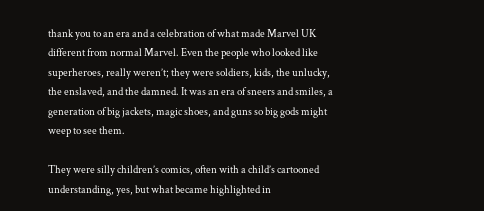thank you to an era and a celebration of what made Marvel UK different from normal Marvel. Even the people who looked like superheroes, really weren’t; they were soldiers, kids, the unlucky, the enslaved, and the damned. It was an era of sneers and smiles, a generation of big jackets, magic shoes, and guns so big gods might weep to see them.

They were silly children’s comics, often with a child’s cartooned understanding, yes, but what became highlighted in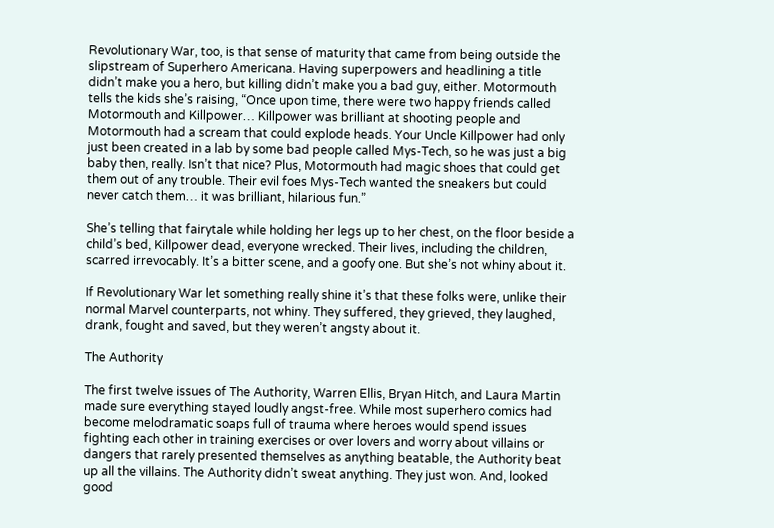Revolutionary War, too, is that sense of maturity that came from being outside the slipstream of Superhero Americana. Having superpowers and headlining a title didn’t make you a hero, but killing didn’t make you a bad guy, either. Motormouth tells the kids she’s raising, “Once upon time, there were two happy friends called Motormouth and Killpower… Killpower was brilliant at shooting people and Motormouth had a scream that could explode heads. Your Uncle Killpower had only just been created in a lab by some bad people called Mys-Tech, so he was just a big baby then, really. Isn’t that nice? Plus, Motormouth had magic shoes that could get them out of any trouble. Their evil foes Mys-Tech wanted the sneakers but could never catch them… it was brilliant, hilarious fun.”

She’s telling that fairytale while holding her legs up to her chest, on the floor beside a child’s bed, Killpower dead, everyone wrecked. Their lives, including the children, scarred irrevocably. It’s a bitter scene, and a goofy one. But she’s not whiny about it.

If Revolutionary War let something really shine it’s that these folks were, unlike their normal Marvel counterparts, not whiny. They suffered, they grieved, they laughed, drank, fought and saved, but they weren’t angsty about it.

The Authority

The first twelve issues of The Authority, Warren Ellis, Bryan Hitch, and Laura Martin made sure everything stayed loudly angst-free. While most superhero comics had become melodramatic soaps full of trauma where heroes would spend issues fighting each other in training exercises or over lovers and worry about villains or dangers that rarely presented themselves as anything beatable, the Authority beat up all the villains. The Authority didn’t sweat anything. They just won. And, looked good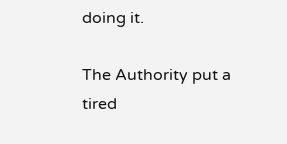doing it.

The Authority put a tired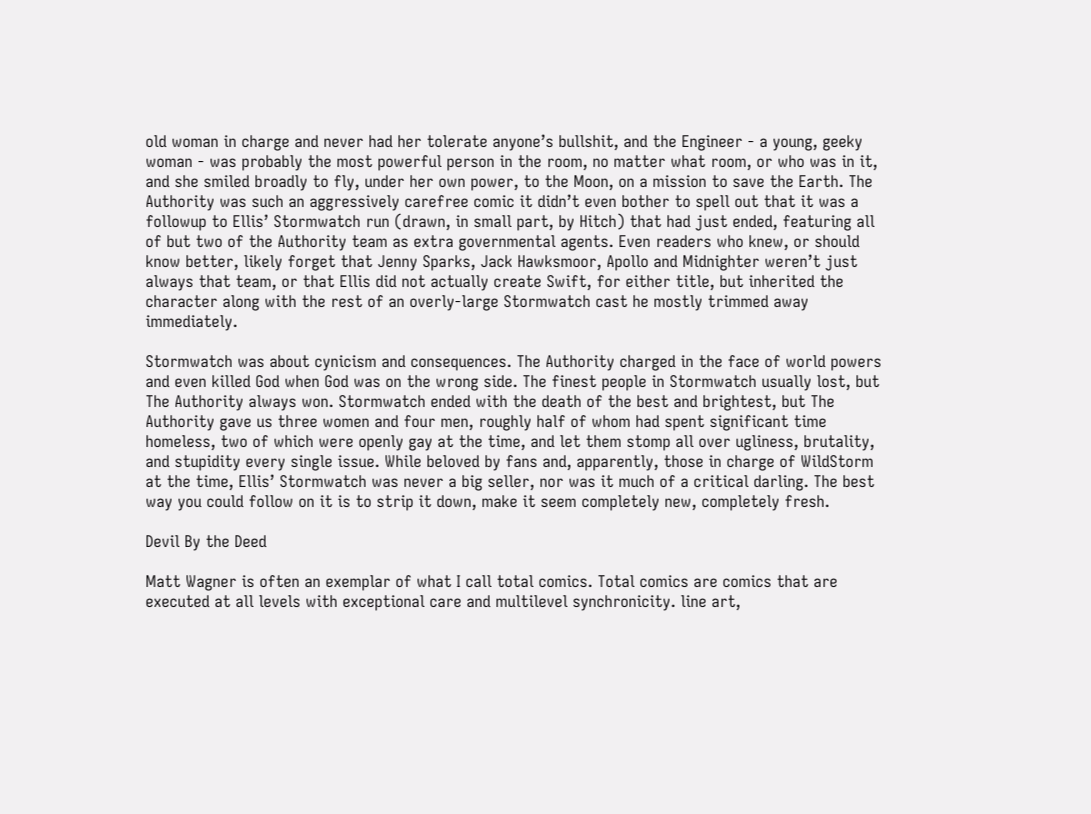old woman in charge and never had her tolerate anyone’s bullshit, and the Engineer - a young, geeky woman - was probably the most powerful person in the room, no matter what room, or who was in it, and she smiled broadly to fly, under her own power, to the Moon, on a mission to save the Earth. The Authority was such an aggressively carefree comic it didn’t even bother to spell out that it was a followup to Ellis’ Stormwatch run (drawn, in small part, by Hitch) that had just ended, featuring all of but two of the Authority team as extra governmental agents. Even readers who knew, or should know better, likely forget that Jenny Sparks, Jack Hawksmoor, Apollo and Midnighter weren’t just always that team, or that Ellis did not actually create Swift, for either title, but inherited the character along with the rest of an overly-large Stormwatch cast he mostly trimmed away immediately.

Stormwatch was about cynicism and consequences. The Authority charged in the face of world powers and even killed God when God was on the wrong side. The finest people in Stormwatch usually lost, but The Authority always won. Stormwatch ended with the death of the best and brightest, but The Authority gave us three women and four men, roughly half of whom had spent significant time homeless, two of which were openly gay at the time, and let them stomp all over ugliness, brutality, and stupidity every single issue. While beloved by fans and, apparently, those in charge of WildStorm at the time, Ellis’ Stormwatch was never a big seller, nor was it much of a critical darling. The best way you could follow on it is to strip it down, make it seem completely new, completely fresh.

Devil By the Deed

Matt Wagner is often an exemplar of what I call total comics. Total comics are comics that are executed at all levels with exceptional care and multilevel synchronicity. line art,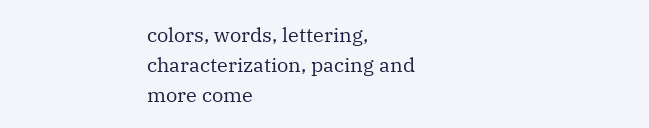colors, words, lettering, characterization, pacing and more come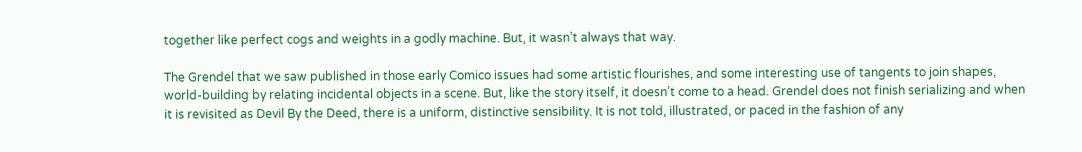together like perfect cogs and weights in a godly machine. But, it wasn’t always that way.

The Grendel that we saw published in those early Comico issues had some artistic flourishes, and some interesting use of tangents to join shapes, world-building by relating incidental objects in a scene. But, like the story itself, it doesn’t come to a head. Grendel does not finish serializing and when it is revisited as Devil By the Deed, there is a uniform, distinctive sensibility. It is not told, illustrated, or paced in the fashion of any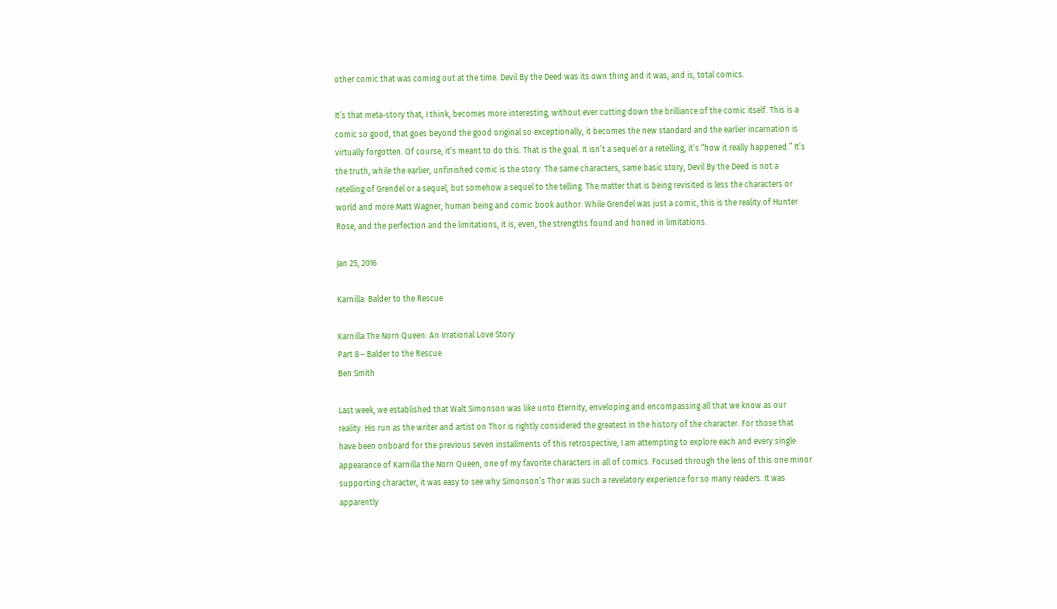other comic that was coming out at the time. Devil By the Deed was its own thing and it was, and is, total comics.

It’s that meta-story that, I think, becomes more interesting, without ever cutting down the brilliance of the comic itself. This is a comic so good, that goes beyond the good original so exceptionally, it becomes the new standard and the earlier incarnation is virtually forgotten. Of course, it’s meant to do this. That is the goal. It isn’t a sequel or a retelling, it’s “how it really happened.” It’s the truth, while the earlier, unfinished comic is the story. The same characters, same basic story, Devil By the Deed is not a retelling of Grendel or a sequel, but somehow a sequel to the telling. The matter that is being revisited is less the characters or world and more Matt Wagner, human being and comic book author. While Grendel was just a comic, this is the reality of Hunter Rose, and the perfection and the limitations, it is, even, the strengths found and honed in limitations.

Jan 25, 2016

Karnilla: Balder to the Rescue

Karnilla The Norn Queen: An Irrational Love Story
Part 8 – Balder to the Rescue
Ben Smith

Last week, we established that Walt Simonson was like unto Eternity, enveloping and encompassing all that we know as our reality. His run as the writer and artist on Thor is rightly considered the greatest in the history of the character. For those that have been onboard for the previous seven installments of this retrospective, I am attempting to explore each and every single appearance of Karnilla the Norn Queen, one of my favorite characters in all of comics. Focused through the lens of this one minor supporting character, it was easy to see why Simonson’s Thor was such a revelatory experience for so many readers. It was apparently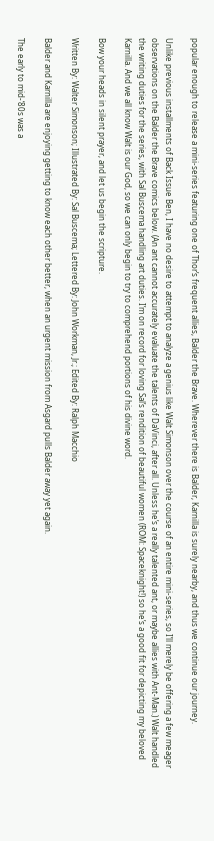popular enough to release a mini-series featuring one of Thor’s frequent allies, Balder the Brave. Wherever there is Balder, Karnilla is surely nearby, and thus we continue our journey.

Unlike previous installments of Back Issue Ben, I have no desire to attempt to analyze a genius like Walt Simonson over the course of an entire mini-series, so I’ll merely be offering a few meager observations on the Balder the Brave comics below. (An ant cannot accurately evaluate the talents of DaVinci, after all. Unless he’s a really talented ant, or maybe allies with Ant-Man.) Walt handled the writing duties for the series, with Sal Buscema handling art duties. I’m on record for loving Sal’s rendition of beautiful women (ROM: Spaceknight!) so he’s a good fit for depicting my beloved Karnilla. And we all know Walt is our God, so we can only begin to try to comprehend portions of his divine word.

Bow your heads in silent prayer, and let us begin the scripture.

Written By: Walter Simonson; Illustrated By: Sal Buscema; Lettered By: John Workman, Jr.; Edited By: Ralph Macchio

Balder and Karnilla are enjoying getting to know each other better, when an urgent mission from Asgard pulls Balder away yet again.

The early to mid-‘80s was a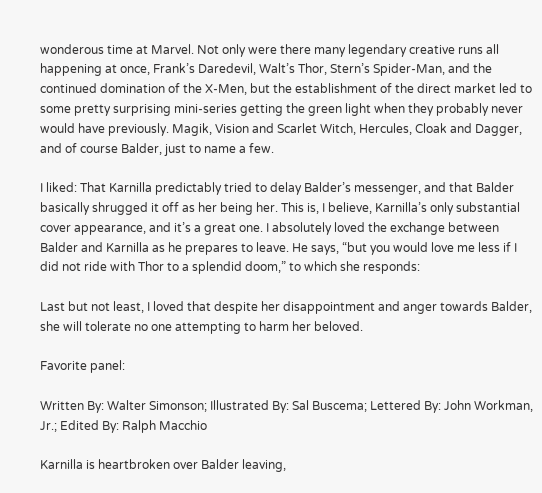wonderous time at Marvel. Not only were there many legendary creative runs all happening at once, Frank’s Daredevil, Walt’s Thor, Stern’s Spider-Man, and the continued domination of the X-Men, but the establishment of the direct market led to some pretty surprising mini-series getting the green light when they probably never would have previously. Magik, Vision and Scarlet Witch, Hercules, Cloak and Dagger, and of course Balder, just to name a few.

I liked: That Karnilla predictably tried to delay Balder’s messenger, and that Balder basically shrugged it off as her being her. This is, I believe, Karnilla’s only substantial cover appearance, and it’s a great one. I absolutely loved the exchange between Balder and Karnilla as he prepares to leave. He says, “but you would love me less if I did not ride with Thor to a splendid doom,” to which she responds:

Last but not least, I loved that despite her disappointment and anger towards Balder, she will tolerate no one attempting to harm her beloved.

Favorite panel:

Written By: Walter Simonson; Illustrated By: Sal Buscema; Lettered By: John Workman, Jr.; Edited By: Ralph Macchio

Karnilla is heartbroken over Balder leaving,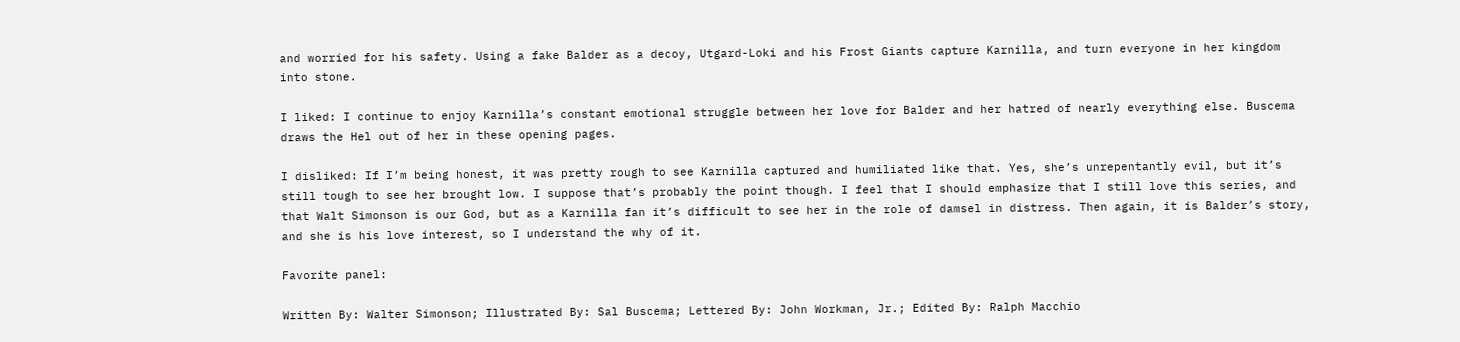and worried for his safety. Using a fake Balder as a decoy, Utgard-Loki and his Frost Giants capture Karnilla, and turn everyone in her kingdom into stone.

I liked: I continue to enjoy Karnilla’s constant emotional struggle between her love for Balder and her hatred of nearly everything else. Buscema draws the Hel out of her in these opening pages.

I disliked: If I’m being honest, it was pretty rough to see Karnilla captured and humiliated like that. Yes, she’s unrepentantly evil, but it’s still tough to see her brought low. I suppose that’s probably the point though. I feel that I should emphasize that I still love this series, and that Walt Simonson is our God, but as a Karnilla fan it’s difficult to see her in the role of damsel in distress. Then again, it is Balder’s story, and she is his love interest, so I understand the why of it.

Favorite panel:

Written By: Walter Simonson; Illustrated By: Sal Buscema; Lettered By: John Workman, Jr.; Edited By: Ralph Macchio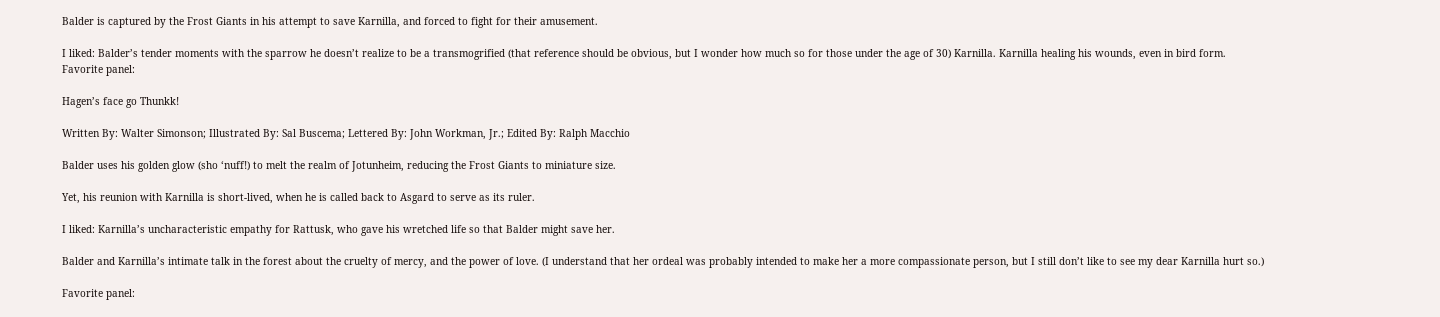Balder is captured by the Frost Giants in his attempt to save Karnilla, and forced to fight for their amusement.

I liked: Balder’s tender moments with the sparrow he doesn’t realize to be a transmogrified (that reference should be obvious, but I wonder how much so for those under the age of 30) Karnilla. Karnilla healing his wounds, even in bird form.
Favorite panel:

Hagen’s face go Thunkk!

Written By: Walter Simonson; Illustrated By: Sal Buscema; Lettered By: John Workman, Jr.; Edited By: Ralph Macchio

Balder uses his golden glow (sho ‘nuff!) to melt the realm of Jotunheim, reducing the Frost Giants to miniature size.

Yet, his reunion with Karnilla is short-lived, when he is called back to Asgard to serve as its ruler.

I liked: Karnilla’s uncharacteristic empathy for Rattusk, who gave his wretched life so that Balder might save her.

Balder and Karnilla’s intimate talk in the forest about the cruelty of mercy, and the power of love. (I understand that her ordeal was probably intended to make her a more compassionate person, but I still don’t like to see my dear Karnilla hurt so.)

Favorite panel: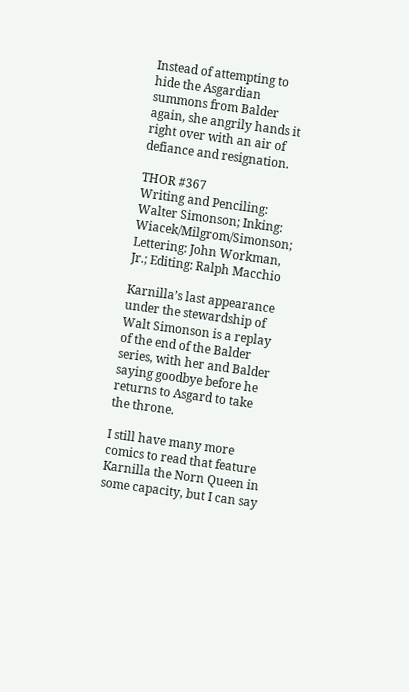Instead of attempting to hide the Asgardian summons from Balder again, she angrily hands it right over with an air of defiance and resignation.

THOR #367
Writing and Penciling: Walter Simonson; Inking: Wiacek/Milgrom/Simonson; Lettering: John Workman, Jr.; Editing: Ralph Macchio

Karnilla’s last appearance under the stewardship of Walt Simonson is a replay of the end of the Balder series, with her and Balder saying goodbye before he returns to Asgard to take the throne.

I still have many more comics to read that feature Karnilla the Norn Queen in some capacity, but I can say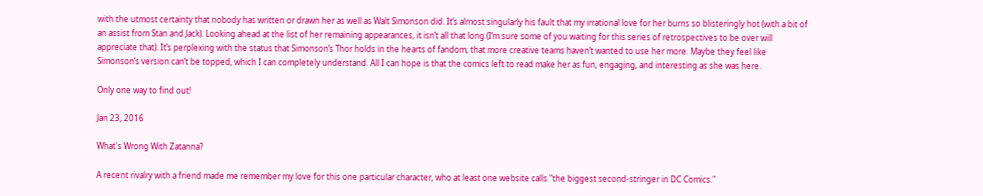with the utmost certainty that nobody has written or drawn her as well as Walt Simonson did. It’s almost singularly his fault that my irrational love for her burns so blisteringly hot (with a bit of an assist from Stan and Jack). Looking ahead at the list of her remaining appearances, it isn’t all that long (I’m sure some of you waiting for this series of retrospectives to be over will appreciate that). It’s perplexing with the status that Simonson’s Thor holds in the hearts of fandom, that more creative teams haven’t wanted to use her more. Maybe they feel like Simonson’s version can’t be topped, which I can completely understand. All I can hope is that the comics left to read make her as fun, engaging, and interesting as she was here.

Only one way to find out!

Jan 23, 2016

What's Wrong With Zatanna?

A recent rivalry with a friend made me remember my love for this one particular character, who at least one website calls "the biggest second-stringer in DC Comics."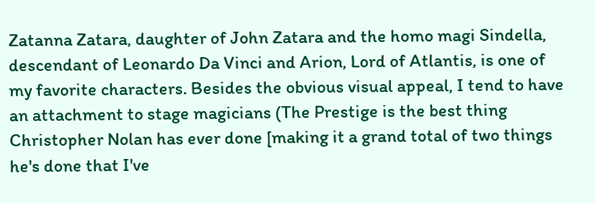Zatanna Zatara, daughter of John Zatara and the homo magi Sindella, descendant of Leonardo Da Vinci and Arion, Lord of Atlantis, is one of my favorite characters. Besides the obvious visual appeal, I tend to have an attachment to stage magicians (The Prestige is the best thing Christopher Nolan has ever done [making it a grand total of two things he's done that I've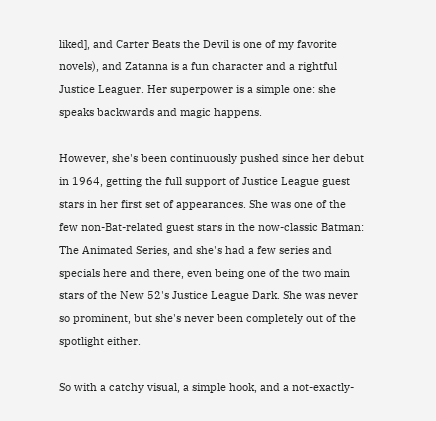liked], and Carter Beats the Devil is one of my favorite novels), and Zatanna is a fun character and a rightful Justice Leaguer. Her superpower is a simple one: she speaks backwards and magic happens.

However, she's been continuously pushed since her debut in 1964, getting the full support of Justice League guest stars in her first set of appearances. She was one of the few non-Bat-related guest stars in the now-classic Batman: The Animated Series, and she's had a few series and specials here and there, even being one of the two main stars of the New 52's Justice League Dark. She was never so prominent, but she's never been completely out of the spotlight either.

So with a catchy visual, a simple hook, and a not-exactly-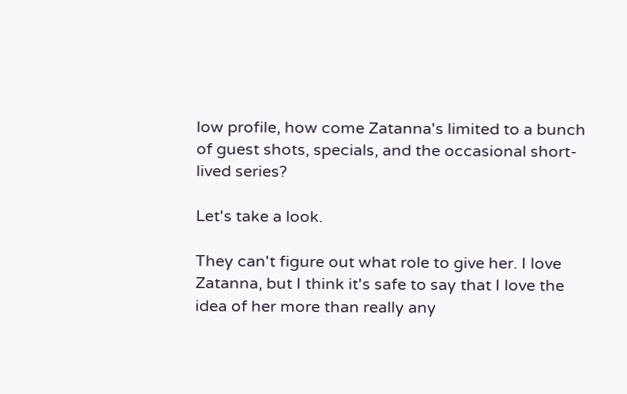low profile, how come Zatanna's limited to a bunch of guest shots, specials, and the occasional short-lived series?

Let's take a look.

They can't figure out what role to give her. I love Zatanna, but I think it's safe to say that I love the idea of her more than really any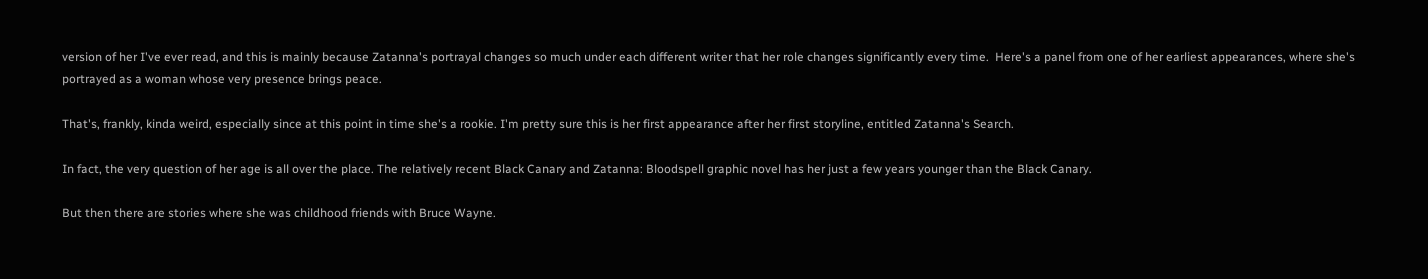version of her I've ever read, and this is mainly because Zatanna's portrayal changes so much under each different writer that her role changes significantly every time.  Here's a panel from one of her earliest appearances, where she's portrayed as a woman whose very presence brings peace.

That's, frankly, kinda weird, especially since at this point in time she's a rookie. I'm pretty sure this is her first appearance after her first storyline, entitled Zatanna's Search.

In fact, the very question of her age is all over the place. The relatively recent Black Canary and Zatanna: Bloodspell graphic novel has her just a few years younger than the Black Canary.

But then there are stories where she was childhood friends with Bruce Wayne.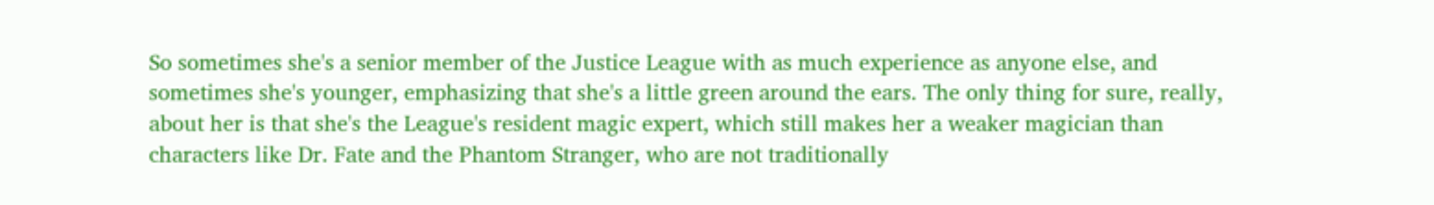So sometimes she's a senior member of the Justice League with as much experience as anyone else, and sometimes she's younger, emphasizing that she's a little green around the ears. The only thing for sure, really, about her is that she's the League's resident magic expert, which still makes her a weaker magician than characters like Dr. Fate and the Phantom Stranger, who are not traditionally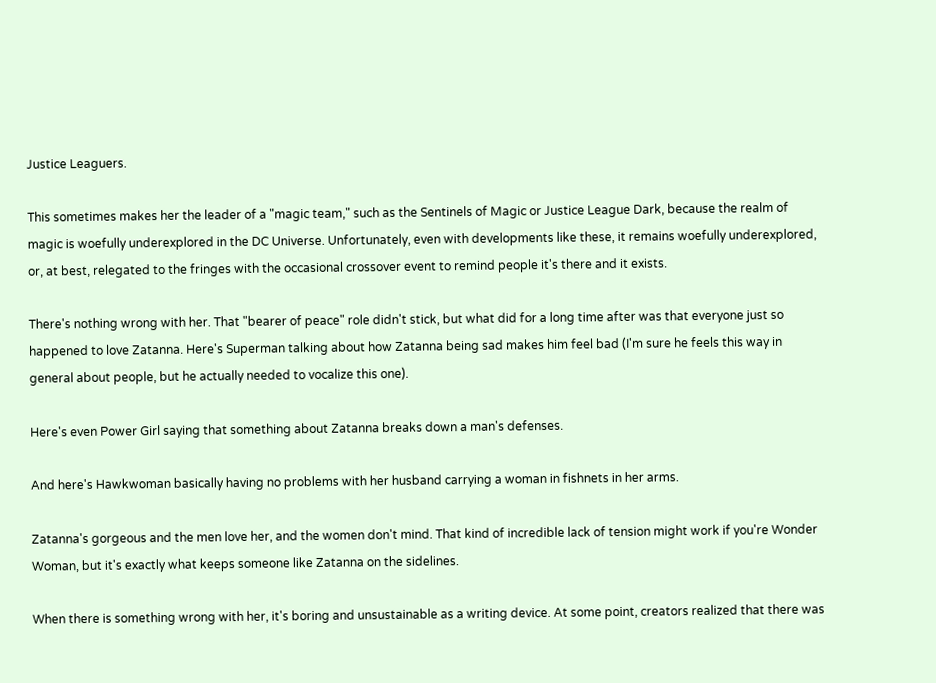Justice Leaguers.

This sometimes makes her the leader of a "magic team," such as the Sentinels of Magic or Justice League Dark, because the realm of magic is woefully underexplored in the DC Universe. Unfortunately, even with developments like these, it remains woefully underexplored, or, at best, relegated to the fringes with the occasional crossover event to remind people it's there and it exists.

There's nothing wrong with her. That "bearer of peace" role didn't stick, but what did for a long time after was that everyone just so happened to love Zatanna. Here's Superman talking about how Zatanna being sad makes him feel bad (I'm sure he feels this way in general about people, but he actually needed to vocalize this one).

Here's even Power Girl saying that something about Zatanna breaks down a man's defenses.

And here's Hawkwoman basically having no problems with her husband carrying a woman in fishnets in her arms.

Zatanna's gorgeous and the men love her, and the women don't mind. That kind of incredible lack of tension might work if you're Wonder Woman, but it's exactly what keeps someone like Zatanna on the sidelines.

When there is something wrong with her, it's boring and unsustainable as a writing device. At some point, creators realized that there was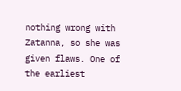nothing wrong with Zatanna, so she was given flaws. One of the earliest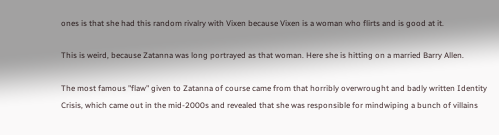ones is that she had this random rivalry with Vixen because Vixen is a woman who flirts and is good at it.

This is weird, because Zatanna was long portrayed as that woman. Here she is hitting on a married Barry Allen.

The most famous "flaw" given to Zatanna of course came from that horribly overwrought and badly written Identity Crisis, which came out in the mid-2000s and revealed that she was responsible for mindwiping a bunch of villains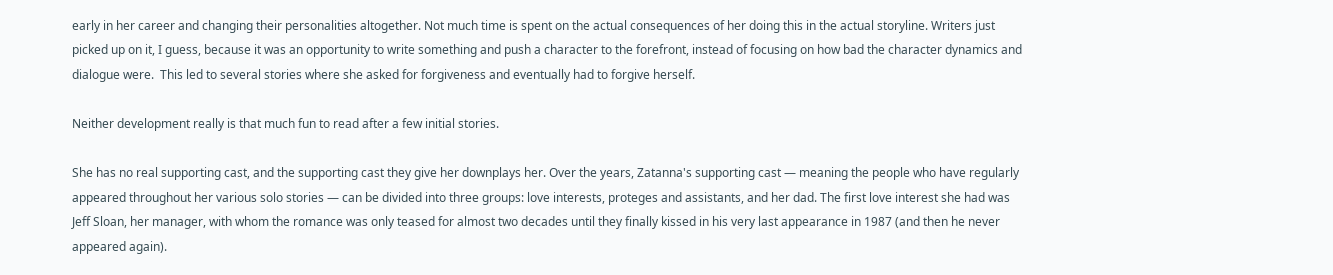early in her career and changing their personalities altogether. Not much time is spent on the actual consequences of her doing this in the actual storyline. Writers just picked up on it, I guess, because it was an opportunity to write something and push a character to the forefront, instead of focusing on how bad the character dynamics and dialogue were.  This led to several stories where she asked for forgiveness and eventually had to forgive herself.

Neither development really is that much fun to read after a few initial stories.

She has no real supporting cast, and the supporting cast they give her downplays her. Over the years, Zatanna's supporting cast — meaning the people who have regularly appeared throughout her various solo stories — can be divided into three groups: love interests, proteges and assistants, and her dad. The first love interest she had was Jeff Sloan, her manager, with whom the romance was only teased for almost two decades until they finally kissed in his very last appearance in 1987 (and then he never appeared again).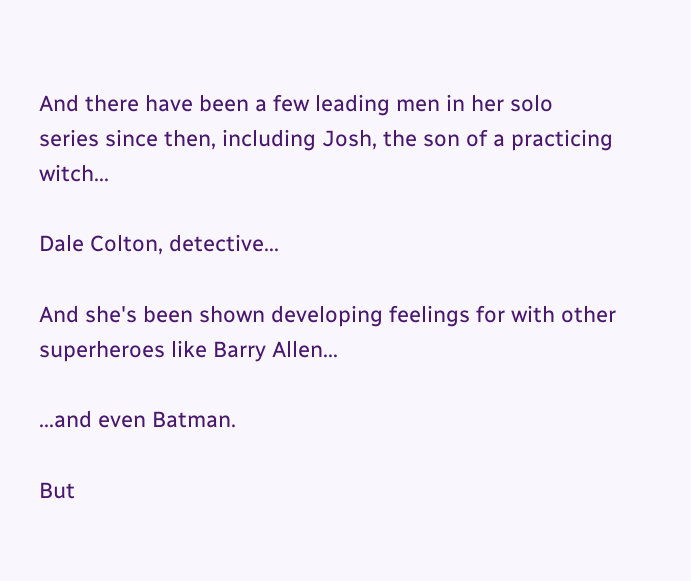And there have been a few leading men in her solo series since then, including Josh, the son of a practicing witch...

Dale Colton, detective...

And she's been shown developing feelings for with other superheroes like Barry Allen...

...and even Batman.

But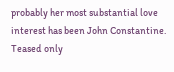probably her most substantial love interest has been John Constantine. Teased only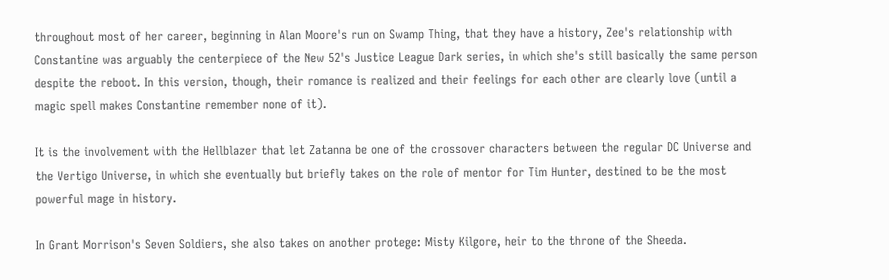throughout most of her career, beginning in Alan Moore's run on Swamp Thing, that they have a history, Zee's relationship with Constantine was arguably the centerpiece of the New 52's Justice League Dark series, in which she's still basically the same person despite the reboot. In this version, though, their romance is realized and their feelings for each other are clearly love (until a magic spell makes Constantine remember none of it).

It is the involvement with the Hellblazer that let Zatanna be one of the crossover characters between the regular DC Universe and the Vertigo Universe, in which she eventually but briefly takes on the role of mentor for Tim Hunter, destined to be the most powerful mage in history.

In Grant Morrison's Seven Soldiers, she also takes on another protege: Misty Kilgore, heir to the throne of the Sheeda.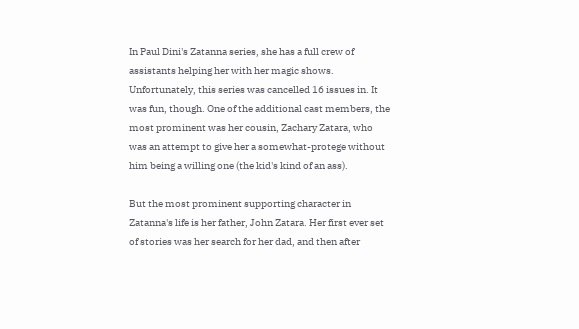In Paul Dini's Zatanna series, she has a full crew of assistants helping her with her magic shows. Unfortunately, this series was cancelled 16 issues in. It was fun, though. One of the additional cast members, the most prominent was her cousin, Zachary Zatara, who was an attempt to give her a somewhat-protege without him being a willing one (the kid's kind of an ass).

But the most prominent supporting character in Zatanna's life is her father, John Zatara. Her first ever set of stories was her search for her dad, and then after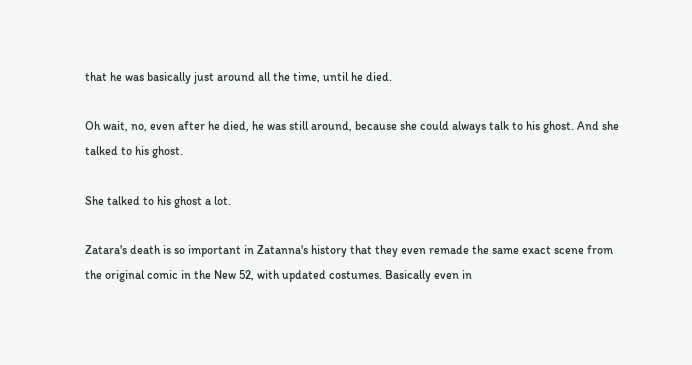that he was basically just around all the time, until he died.

Oh wait, no, even after he died, he was still around, because she could always talk to his ghost. And she talked to his ghost.

She talked to his ghost a lot.

Zatara's death is so important in Zatanna's history that they even remade the same exact scene from the original comic in the New 52, with updated costumes. Basically even in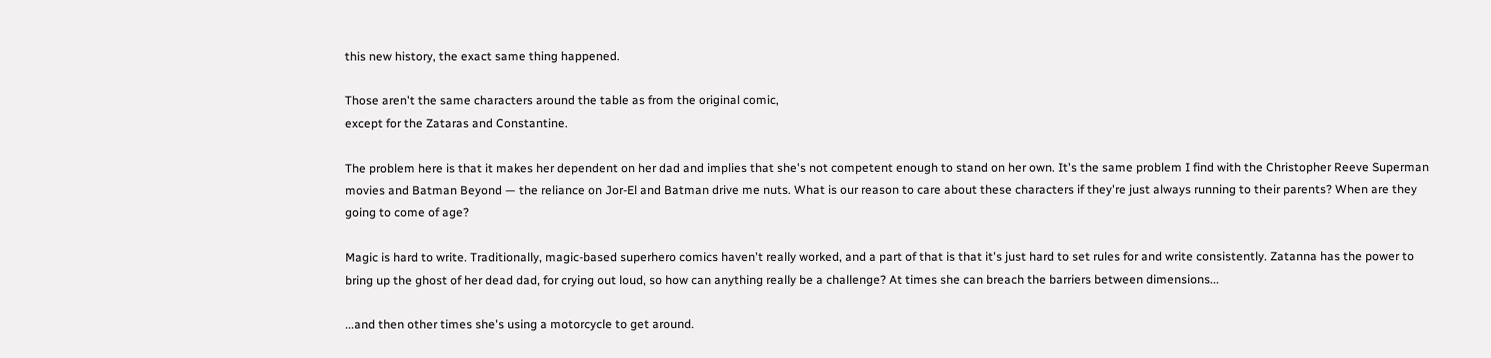this new history, the exact same thing happened.

Those aren't the same characters around the table as from the original comic,
except for the Zataras and Constantine.

The problem here is that it makes her dependent on her dad and implies that she's not competent enough to stand on her own. It's the same problem I find with the Christopher Reeve Superman movies and Batman Beyond — the reliance on Jor-El and Batman drive me nuts. What is our reason to care about these characters if they're just always running to their parents? When are they going to come of age?

Magic is hard to write. Traditionally, magic-based superhero comics haven't really worked, and a part of that is that it's just hard to set rules for and write consistently. Zatanna has the power to bring up the ghost of her dead dad, for crying out loud, so how can anything really be a challenge? At times she can breach the barriers between dimensions...

...and then other times she's using a motorcycle to get around.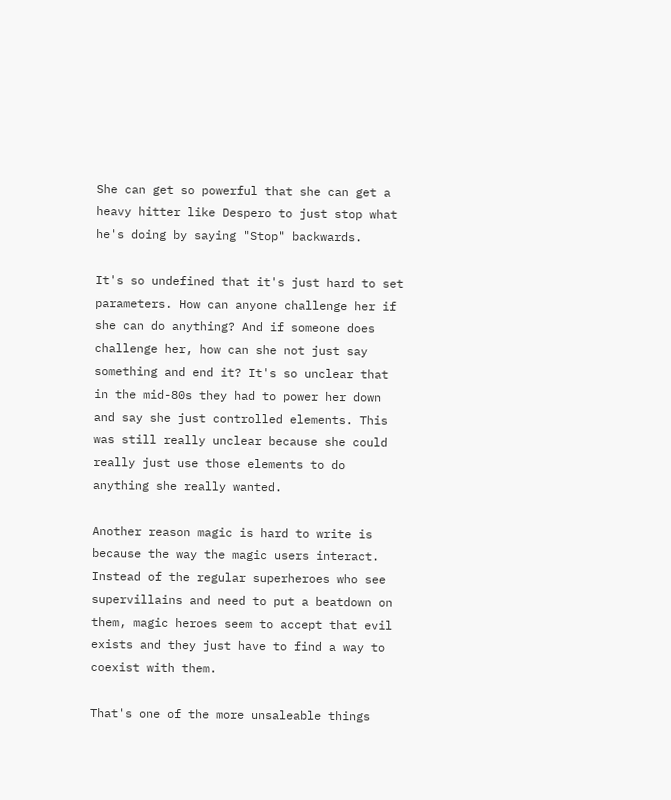She can get so powerful that she can get a heavy hitter like Despero to just stop what he's doing by saying "Stop" backwards.

It's so undefined that it's just hard to set parameters. How can anyone challenge her if she can do anything? And if someone does challenge her, how can she not just say something and end it? It's so unclear that in the mid-80s they had to power her down and say she just controlled elements. This was still really unclear because she could really just use those elements to do anything she really wanted.

Another reason magic is hard to write is because the way the magic users interact. Instead of the regular superheroes who see supervillains and need to put a beatdown on them, magic heroes seem to accept that evil exists and they just have to find a way to coexist with them.

That's one of the more unsaleable things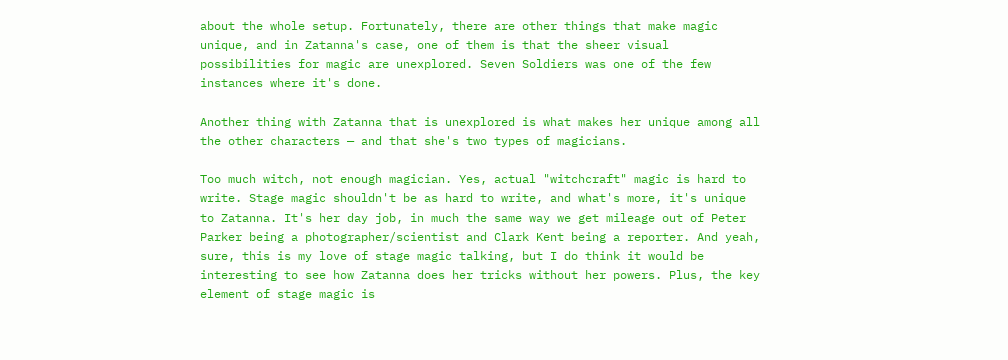about the whole setup. Fortunately, there are other things that make magic unique, and in Zatanna's case, one of them is that the sheer visual possibilities for magic are unexplored. Seven Soldiers was one of the few instances where it's done.

Another thing with Zatanna that is unexplored is what makes her unique among all the other characters — and that she's two types of magicians.

Too much witch, not enough magician. Yes, actual "witchcraft" magic is hard to write. Stage magic shouldn't be as hard to write, and what's more, it's unique to Zatanna. It's her day job, in much the same way we get mileage out of Peter Parker being a photographer/scientist and Clark Kent being a reporter. And yeah, sure, this is my love of stage magic talking, but I do think it would be interesting to see how Zatanna does her tricks without her powers. Plus, the key element of stage magic is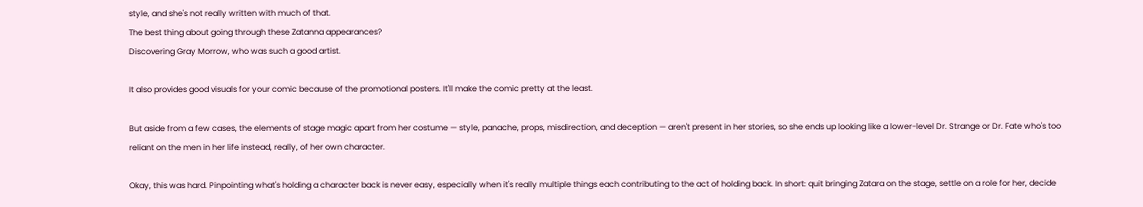style, and she's not really written with much of that.
The best thing about going through these Zatanna appearances?
Discovering Gray Morrow, who was such a good artist.

It also provides good visuals for your comic because of the promotional posters. It'll make the comic pretty at the least.

But aside from a few cases, the elements of stage magic apart from her costume — style, panache, props, misdirection, and deception — aren't present in her stories, so she ends up looking like a lower-level Dr. Strange or Dr. Fate who's too reliant on the men in her life instead, really, of her own character.

Okay, this was hard. Pinpointing what's holding a character back is never easy, especially when it's really multiple things each contributing to the act of holding back. In short: quit bringing Zatara on the stage, settle on a role for her, decide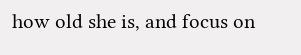how old she is, and focus on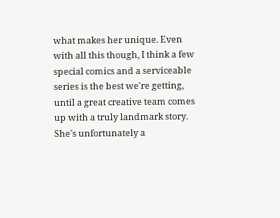what makes her unique. Even with all this though, I think a few special comics and a serviceable series is the best we're getting, until a great creative team comes up with a truly landmark story. She's unfortunately a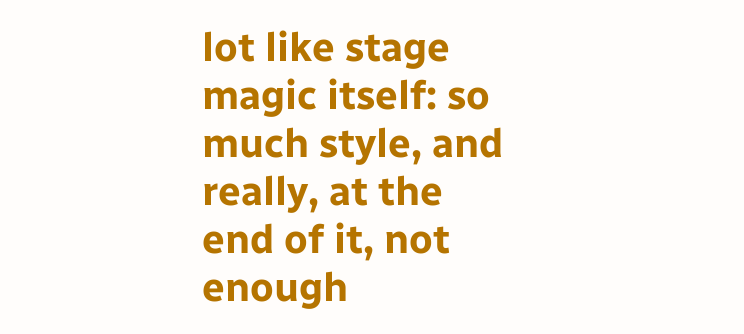lot like stage magic itself: so much style, and really, at the end of it, not enough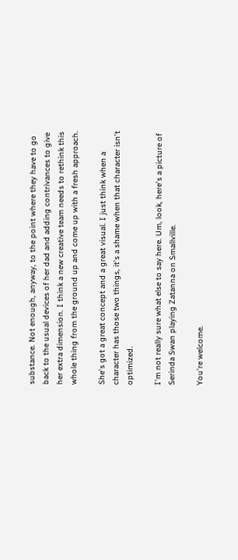substance. Not enough, anyway, to the point where they have to go back to the usual devices of her dad and adding contrivances to give her extra dimension. I think a new creative team needs to rethink this whole thing from the ground up and come up with a fresh approach.

She's got a great concept and a great visual. I just think when a character has those two things, it's a shame when that character isn't optimized.

I'm not really sure what else to say here. Um, look, here's a picture of Serinda Swan playing Zatanna on Smallville.

You're welcome.